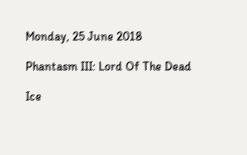Monday, 25 June 2018

Phantasm III: Lord Of The Dead

Ice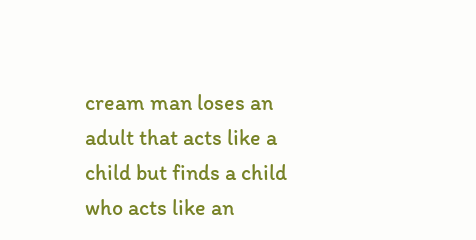cream man loses an adult that acts like a child but finds a child who acts like an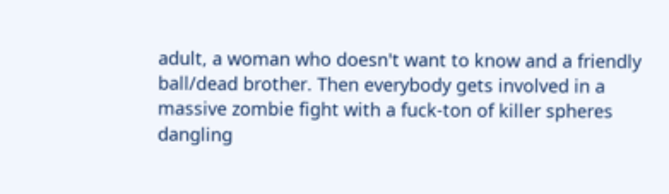adult, a woman who doesn't want to know and a friendly ball/dead brother. Then everybody gets involved in a massive zombie fight with a fuck-ton of killer spheres dangling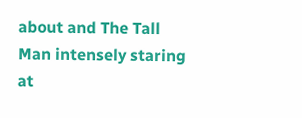about and The Tall Man intensely staring at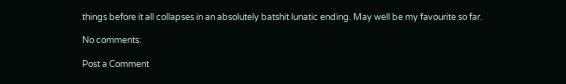things before it all collapses in an absolutely batshit lunatic ending. May well be my favourite so far.

No comments:

Post a Comment